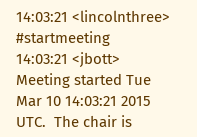14:03:21 <lincolnthree> #startmeeting
14:03:21 <jbott> Meeting started Tue Mar 10 14:03:21 2015 UTC.  The chair is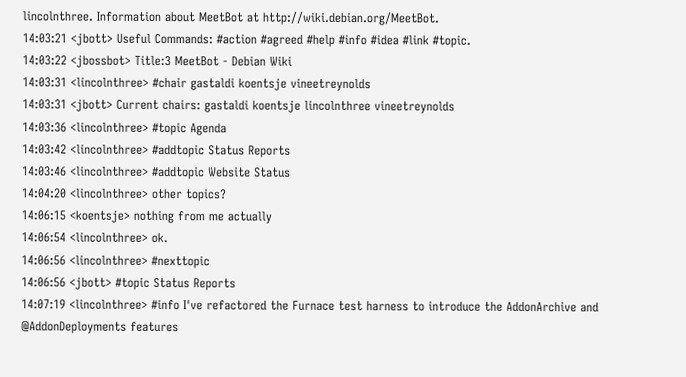lincolnthree. Information about MeetBot at http://wiki.debian.org/MeetBot.
14:03:21 <jbott> Useful Commands: #action #agreed #help #info #idea #link #topic.
14:03:22 <jbossbot> Title:3 MeetBot - Debian Wiki
14:03:31 <lincolnthree> #chair gastaldi koentsje vineetreynolds
14:03:31 <jbott> Current chairs: gastaldi koentsje lincolnthree vineetreynolds
14:03:36 <lincolnthree> #topic Agenda
14:03:42 <lincolnthree> #addtopic Status Reports
14:03:46 <lincolnthree> #addtopic Website Status
14:04:20 <lincolnthree> other topics?
14:06:15 <koentsje> nothing from me actually
14:06:54 <lincolnthree> ok.
14:06:56 <lincolnthree> #nexttopic
14:06:56 <jbott> #topic Status Reports
14:07:19 <lincolnthree> #info I've refactored the Furnace test harness to introduce the AddonArchive and @AddonDeployments features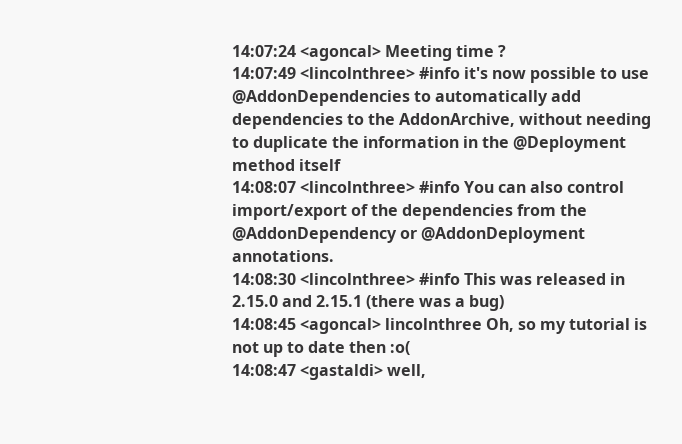14:07:24 <agoncal> Meeting time ?
14:07:49 <lincolnthree> #info it's now possible to use @AddonDependencies to automatically add dependencies to the AddonArchive, without needing to duplicate the information in the @Deployment method itself
14:08:07 <lincolnthree> #info You can also control import/export of the dependencies from the @AddonDependency or @AddonDeployment annotations.
14:08:30 <lincolnthree> #info This was released in 2.15.0 and 2.15.1 (there was a bug)
14:08:45 <agoncal> lincolnthree Oh, so my tutorial is not up to date then :o(
14:08:47 <gastaldi> well,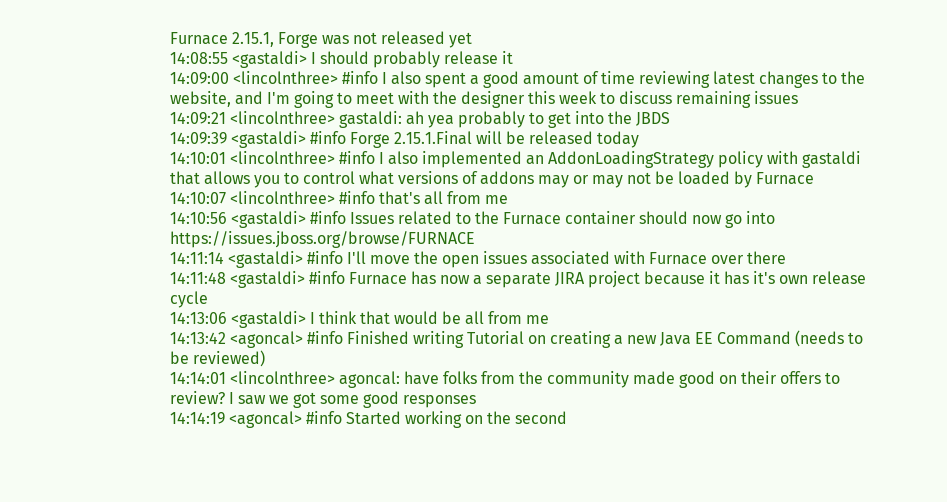Furnace 2.15.1, Forge was not released yet
14:08:55 <gastaldi> I should probably release it
14:09:00 <lincolnthree> #info I also spent a good amount of time reviewing latest changes to the website, and I'm going to meet with the designer this week to discuss remaining issues
14:09:21 <lincolnthree> gastaldi: ah yea probably to get into the JBDS
14:09:39 <gastaldi> #info Forge 2.15.1.Final will be released today
14:10:01 <lincolnthree> #info I also implemented an AddonLoadingStrategy policy with gastaldi that allows you to control what versions of addons may or may not be loaded by Furnace
14:10:07 <lincolnthree> #info that's all from me
14:10:56 <gastaldi> #info Issues related to the Furnace container should now go into https://issues.jboss.org/browse/FURNACE
14:11:14 <gastaldi> #info I'll move the open issues associated with Furnace over there
14:11:48 <gastaldi> #info Furnace has now a separate JIRA project because it has it's own release cycle
14:13:06 <gastaldi> I think that would be all from me
14:13:42 <agoncal> #info Finished writing Tutorial on creating a new Java EE Command (needs to be reviewed)
14:14:01 <lincolnthree> agoncal: have folks from the community made good on their offers to review? I saw we got some good responses
14:14:19 <agoncal> #info Started working on the second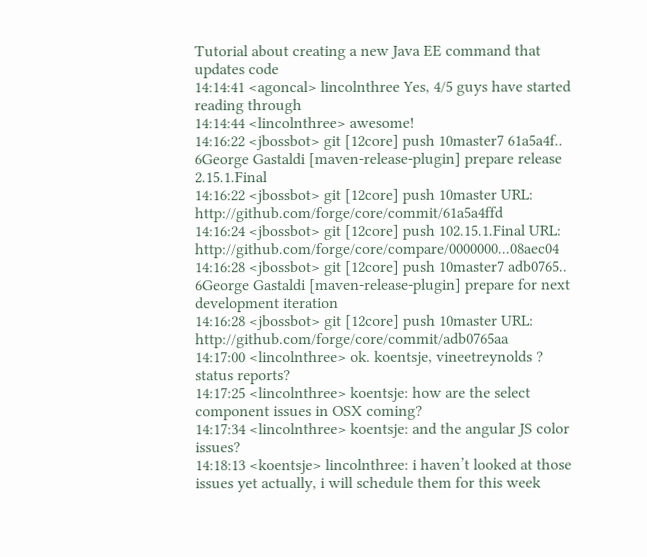Tutorial about creating a new Java EE command that updates code
14:14:41 <agoncal> lincolnthree Yes, 4/5 guys have started reading through
14:14:44 <lincolnthree> awesome!
14:16:22 <jbossbot> git [12core] push 10master7 61a5a4f.. 6George Gastaldi [maven-release-plugin] prepare release 2.15.1.Final
14:16:22 <jbossbot> git [12core] push 10master URL: http://github.com/forge/core/commit/61a5a4ffd
14:16:24 <jbossbot> git [12core] push 102.15.1.Final URL: http://github.com/forge/core/compare/0000000...08aec04
14:16:28 <jbossbot> git [12core] push 10master7 adb0765.. 6George Gastaldi [maven-release-plugin] prepare for next development iteration
14:16:28 <jbossbot> git [12core] push 10master URL: http://github.com/forge/core/commit/adb0765aa
14:17:00 <lincolnthree> ok. koentsje, vineetreynolds ? status reports?
14:17:25 <lincolnthree> koentsje: how are the select component issues in OSX coming?
14:17:34 <lincolnthree> koentsje: and the angular JS color issues?
14:18:13 <koentsje> lincolnthree: i haven’t looked at those issues yet actually, i will schedule them for this week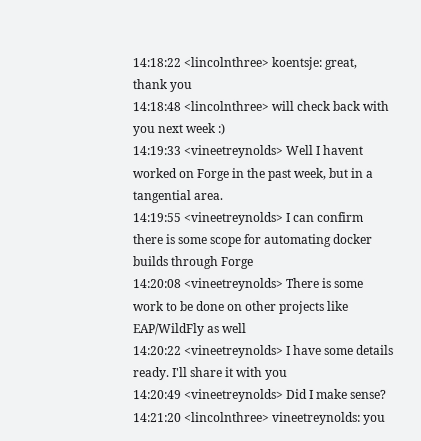14:18:22 <lincolnthree> koentsje: great, thank you
14:18:48 <lincolnthree> will check back with you next week :)
14:19:33 <vineetreynolds> Well I havent worked on Forge in the past week, but in a tangential area.
14:19:55 <vineetreynolds> I can confirm there is some scope for automating docker builds through Forge
14:20:08 <vineetreynolds> There is some work to be done on other projects like EAP/WildFly as well
14:20:22 <vineetreynolds> I have some details ready. I'll share it with you
14:20:49 <vineetreynolds> Did I make sense?
14:21:20 <lincolnthree> vineetreynolds: you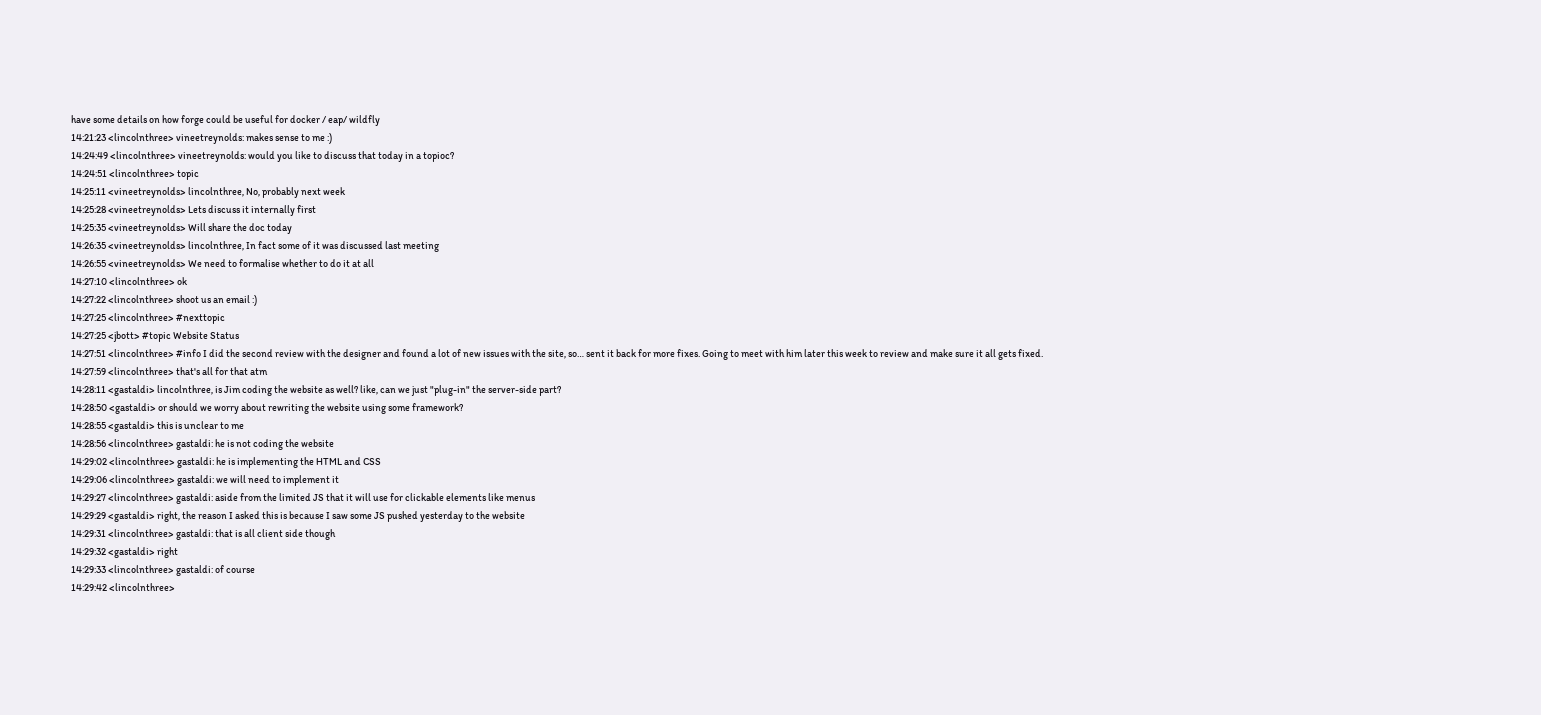have some details on how forge could be useful for docker / eap/ wildfly
14:21:23 <lincolnthree> vineetreynolds: makes sense to me :)
14:24:49 <lincolnthree> vineetreynolds: would you like to discuss that today in a topioc?
14:24:51 <lincolnthree> topic
14:25:11 <vineetreynolds> lincolnthree, No, probably next week
14:25:28 <vineetreynolds> Lets discuss it internally first
14:25:35 <vineetreynolds> Will share the doc today
14:26:35 <vineetreynolds> lincolnthree, In fact some of it was discussed last meeting
14:26:55 <vineetreynolds> We need to formalise whether to do it at all
14:27:10 <lincolnthree> ok
14:27:22 <lincolnthree> shoot us an email :)
14:27:25 <lincolnthree> #nexttopic
14:27:25 <jbott> #topic Website Status
14:27:51 <lincolnthree> #info I did the second review with the designer and found a lot of new issues with the site, so… sent it back for more fixes. Going to meet with him later this week to review and make sure it all gets fixed.
14:27:59 <lincolnthree> that's all for that atm
14:28:11 <gastaldi> lincolnthree, is Jim coding the website as well? like, can we just "plug-in" the server-side part?
14:28:50 <gastaldi> or should we worry about rewriting the website using some framework?
14:28:55 <gastaldi> this is unclear to me
14:28:56 <lincolnthree> gastaldi: he is not coding the website
14:29:02 <lincolnthree> gastaldi: he is implementing the HTML and CSS
14:29:06 <lincolnthree> gastaldi: we will need to implement it
14:29:27 <lincolnthree> gastaldi: aside from the limited JS that it will use for clickable elements like menus
14:29:29 <gastaldi> right, the reason I asked this is because I saw some JS pushed yesterday to the website
14:29:31 <lincolnthree> gastaldi: that is all client side though
14:29:32 <gastaldi> right
14:29:33 <lincolnthree> gastaldi: of course
14:29:42 <lincolnthree>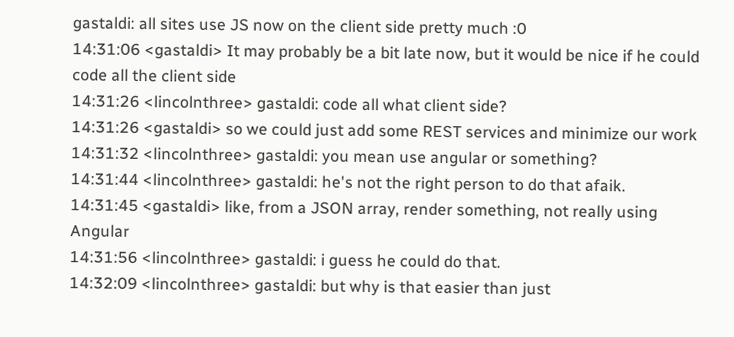gastaldi: all sites use JS now on the client side pretty much :0
14:31:06 <gastaldi> It may probably be a bit late now, but it would be nice if he could code all the client side
14:31:26 <lincolnthree> gastaldi: code all what client side?
14:31:26 <gastaldi> so we could just add some REST services and minimize our work
14:31:32 <lincolnthree> gastaldi: you mean use angular or something?
14:31:44 <lincolnthree> gastaldi: he's not the right person to do that afaik.
14:31:45 <gastaldi> like, from a JSON array, render something, not really using Angular
14:31:56 <lincolnthree> gastaldi: i guess he could do that.
14:32:09 <lincolnthree> gastaldi: but why is that easier than just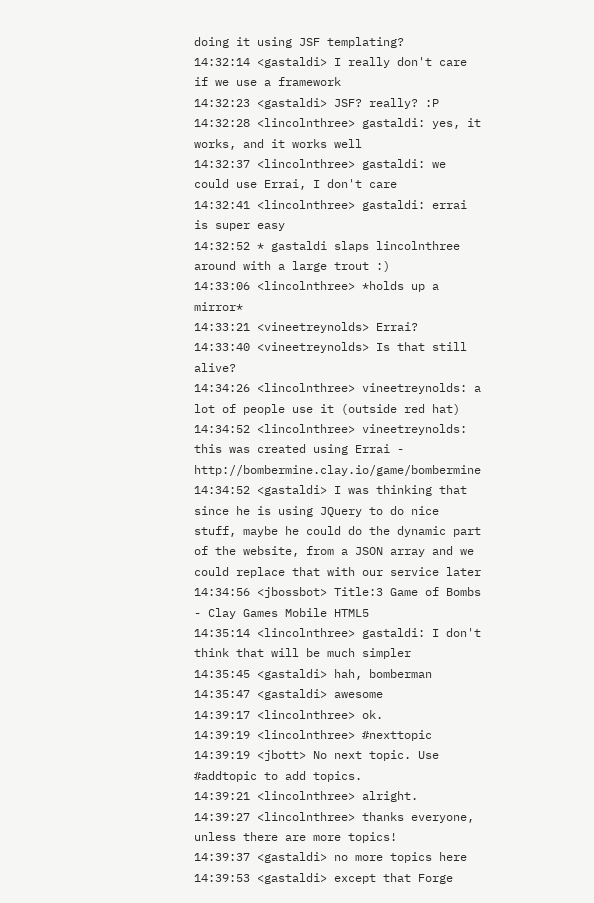doing it using JSF templating?
14:32:14 <gastaldi> I really don't care if we use a framework
14:32:23 <gastaldi> JSF? really? :P
14:32:28 <lincolnthree> gastaldi: yes, it works, and it works well
14:32:37 <lincolnthree> gastaldi: we could use Errai, I don't care
14:32:41 <lincolnthree> gastaldi: errai is super easy
14:32:52 * gastaldi slaps lincolnthree around with a large trout :)
14:33:06 <lincolnthree> *holds up a mirror*
14:33:21 <vineetreynolds> Errai?
14:33:40 <vineetreynolds> Is that still alive?
14:34:26 <lincolnthree> vineetreynolds: a lot of people use it (outside red hat)
14:34:52 <lincolnthree> vineetreynolds: this was created using Errai - http://bombermine.clay.io/game/bombermine
14:34:52 <gastaldi> I was thinking that since he is using JQuery to do nice stuff, maybe he could do the dynamic part of the website, from a JSON array and we could replace that with our service later
14:34:56 <jbossbot> Title:3 Game of Bombs - Clay Games Mobile HTML5
14:35:14 <lincolnthree> gastaldi: I don't think that will be much simpler
14:35:45 <gastaldi> hah, bomberman
14:35:47 <gastaldi> awesome
14:39:17 <lincolnthree> ok.
14:39:19 <lincolnthree> #nexttopic
14:39:19 <jbott> No next topic. Use #addtopic to add topics.
14:39:21 <lincolnthree> alright.
14:39:27 <lincolnthree> thanks everyone, unless there are more topics!
14:39:37 <gastaldi> no more topics here
14:39:53 <gastaldi> except that Forge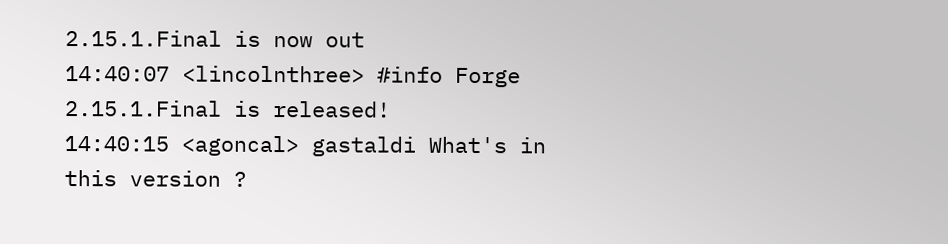2.15.1.Final is now out
14:40:07 <lincolnthree> #info Forge 2.15.1.Final is released!
14:40:15 <agoncal> gastaldi What's in this version ?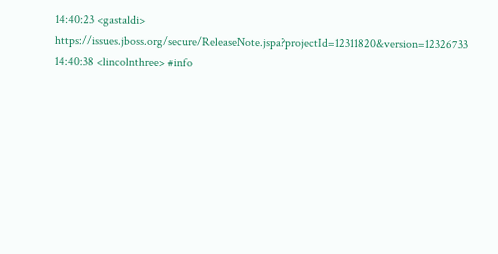14:40:23 <gastaldi> https://issues.jboss.org/secure/ReleaseNote.jspa?projectId=12311820&version=12326733
14:40:38 <lincolnthree> #info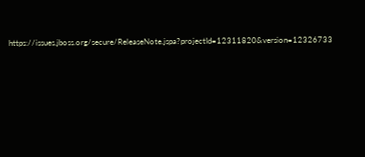https://issues.jboss.org/secure/ReleaseNote.jspa?projectId=12311820&version=12326733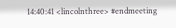14:40:41 <lincolnthree> #endmeeting